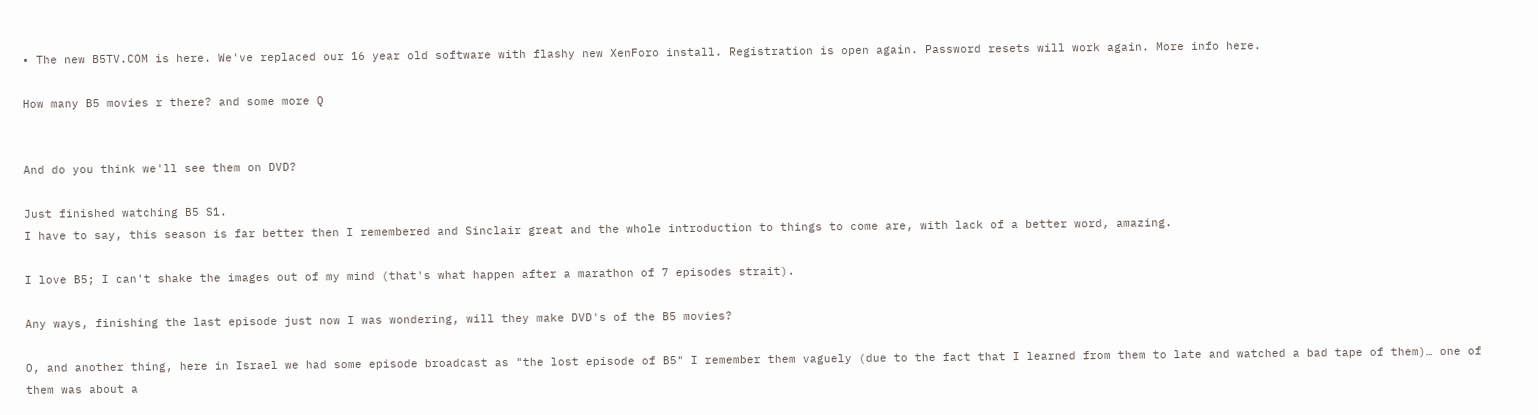• The new B5TV.COM is here. We've replaced our 16 year old software with flashy new XenForo install. Registration is open again. Password resets will work again. More info here.

How many B5 movies r there? and some more Q


And do you think we'll see them on DVD?

Just finished watching B5 S1.
I have to say, this season is far better then I remembered and Sinclair great and the whole introduction to things to come are, with lack of a better word, amazing.

I love B5; I can't shake the images out of my mind (that's what happen after a marathon of 7 episodes strait).

Any ways, finishing the last episode just now I was wondering, will they make DVD's of the B5 movies?

O, and another thing, here in Israel we had some episode broadcast as "the lost episode of B5" I remember them vaguely (due to the fact that I learned from them to late and watched a bad tape of them)… one of them was about a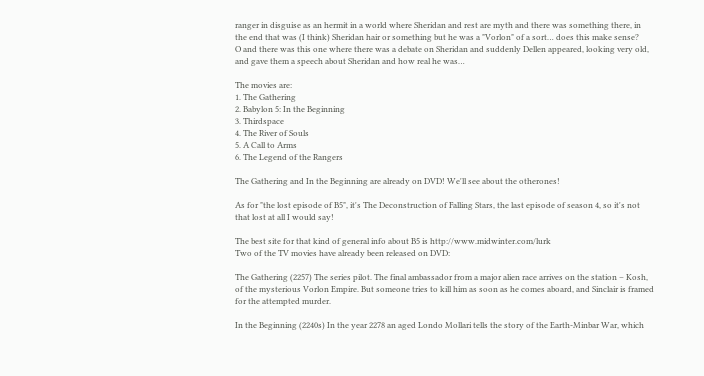ranger in disguise as an hermit in a world where Sheridan and rest are myth and there was something there, in the end that was (I think) Sheridan hair or something but he was a "Vorlon" of a sort… does this make sense?
O and there was this one where there was a debate on Sheridan and suddenly Dellen appeared, looking very old, and gave them a speech about Sheridan and how real he was…

The movies are:
1. The Gathering
2. Babylon 5: In the Beginning
3. Thirdspace
4. The River of Souls
5. A Call to Arms
6. The Legend of the Rangers

The Gathering and In the Beginning are already on DVD! We'll see about the otherones!

As for "the lost episode of B5", it's The Deconstruction of Falling Stars, the last episode of season 4, so it's not that lost at all I would say!

The best site for that kind of general info about B5 is http://www.midwinter.com/lurk
Two of the TV movies have already been released on DVD:

The Gathering (2257) The series pilot. The final ambassador from a major alien race arrives on the station – Kosh, of the mysterious Vorlon Empire. But someone tries to kill him as soon as he comes aboard, and Sinclair is framed for the attempted murder.

In the Beginning (2240s) In the year 2278 an aged Londo Mollari tells the story of the Earth-Minbar War, which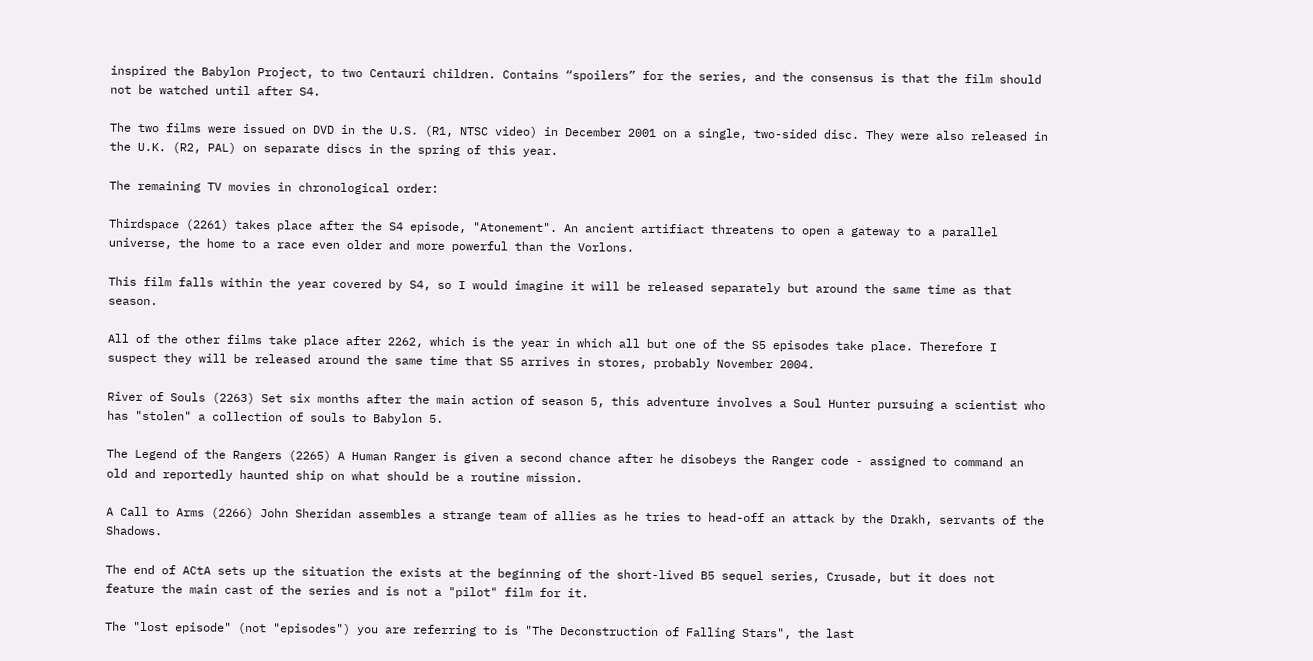inspired the Babylon Project, to two Centauri children. Contains “spoilers” for the series, and the consensus is that the film should not be watched until after S4.

The two films were issued on DVD in the U.S. (R1, NTSC video) in December 2001 on a single, two-sided disc. They were also released in the U.K. (R2, PAL) on separate discs in the spring of this year.

The remaining TV movies in chronological order:

Thirdspace (2261) takes place after the S4 episode, "Atonement". An ancient artifiact threatens to open a gateway to a parallel universe, the home to a race even older and more powerful than the Vorlons.

This film falls within the year covered by S4, so I would imagine it will be released separately but around the same time as that season.

All of the other films take place after 2262, which is the year in which all but one of the S5 episodes take place. Therefore I suspect they will be released around the same time that S5 arrives in stores, probably November 2004.

River of Souls (2263) Set six months after the main action of season 5, this adventure involves a Soul Hunter pursuing a scientist who has "stolen" a collection of souls to Babylon 5.

The Legend of the Rangers (2265) A Human Ranger is given a second chance after he disobeys the Ranger code - assigned to command an old and reportedly haunted ship on what should be a routine mission.

A Call to Arms (2266) John Sheridan assembles a strange team of allies as he tries to head-off an attack by the Drakh, servants of the Shadows.

The end of ACtA sets up the situation the exists at the beginning of the short-lived B5 sequel series, Crusade, but it does not feature the main cast of the series and is not a "pilot" film for it.

The "lost episode" (not "episodes") you are referring to is "The Deconstruction of Falling Stars", the last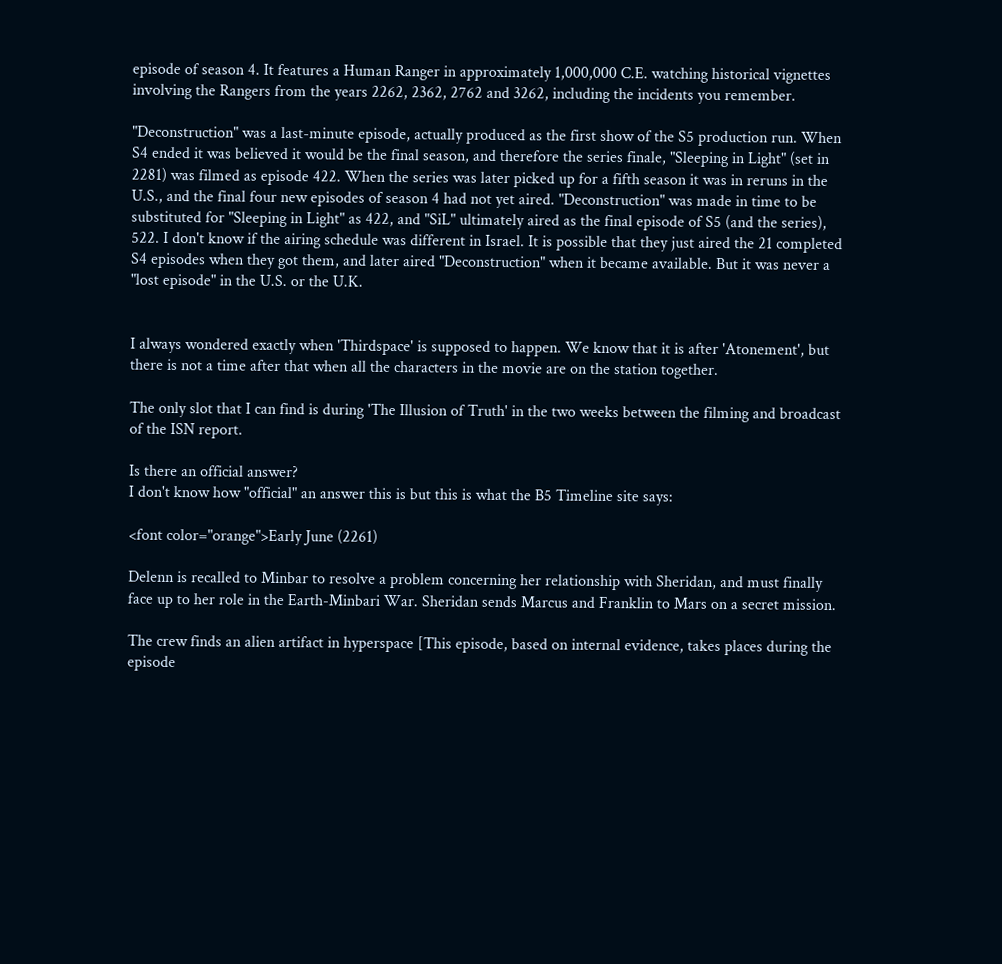episode of season 4. It features a Human Ranger in approximately 1,000,000 C.E. watching historical vignettes involving the Rangers from the years 2262, 2362, 2762 and 3262, including the incidents you remember.

"Deconstruction" was a last-minute episode, actually produced as the first show of the S5 production run. When S4 ended it was believed it would be the final season, and therefore the series finale, "Sleeping in Light" (set in 2281) was filmed as episode 422. When the series was later picked up for a fifth season it was in reruns in the U.S., and the final four new episodes of season 4 had not yet aired. "Deconstruction" was made in time to be substituted for "Sleeping in Light" as 422, and "SiL" ultimately aired as the final episode of S5 (and the series), 522. I don't know if the airing schedule was different in Israel. It is possible that they just aired the 21 completed S4 episodes when they got them, and later aired "Deconstruction" when it became available. But it was never a "lost episode" in the U.S. or the U.K.


I always wondered exactly when 'Thirdspace' is supposed to happen. We know that it is after 'Atonement', but there is not a time after that when all the characters in the movie are on the station together.

The only slot that I can find is during 'The Illusion of Truth' in the two weeks between the filming and broadcast of the ISN report.

Is there an official answer?
I don't know how "official" an answer this is but this is what the B5 Timeline site says:

<font color="orange">Early June (2261)

Delenn is recalled to Minbar to resolve a problem concerning her relationship with Sheridan, and must finally face up to her role in the Earth-Minbari War. Sheridan sends Marcus and Franklin to Mars on a secret mission.

The crew finds an alien artifact in hyperspace [This episode, based on internal evidence, takes places during the episode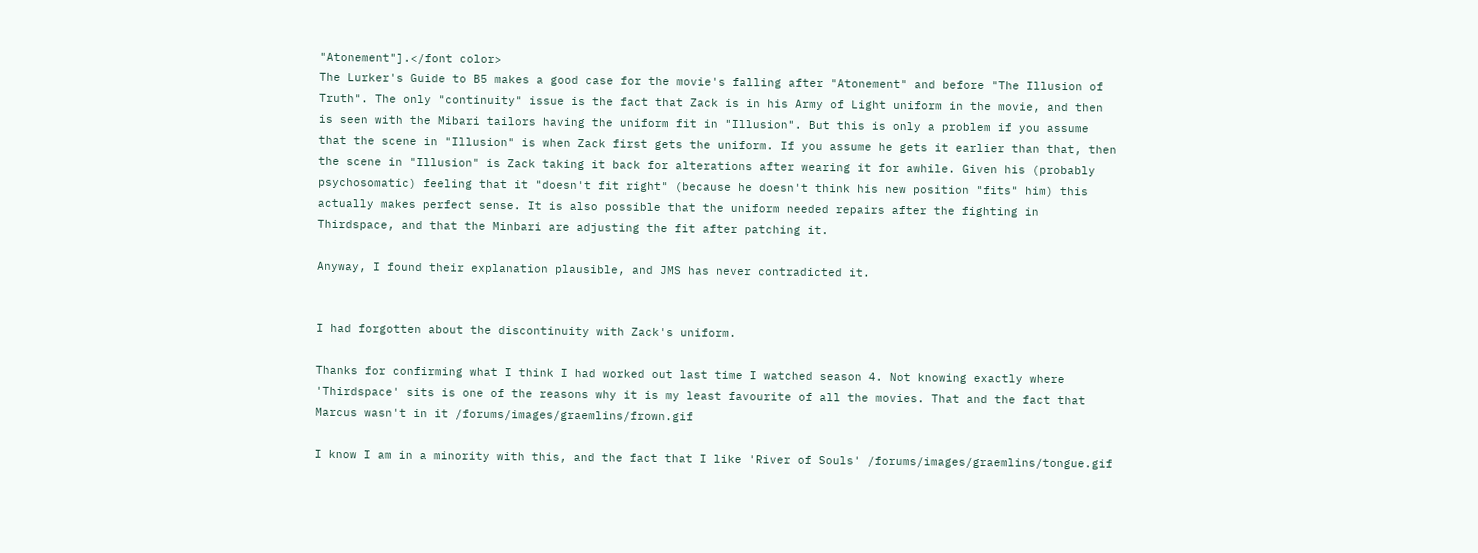"Atonement"].</font color>
The Lurker's Guide to B5 makes a good case for the movie's falling after "Atonement" and before "The Illusion of Truth". The only "continuity" issue is the fact that Zack is in his Army of Light uniform in the movie, and then is seen with the Mibari tailors having the uniform fit in "Illusion". But this is only a problem if you assume that the scene in "Illusion" is when Zack first gets the uniform. If you assume he gets it earlier than that, then the scene in "Illusion" is Zack taking it back for alterations after wearing it for awhile. Given his (probably psychosomatic) feeling that it "doesn't fit right" (because he doesn't think his new position "fits" him) this actually makes perfect sense. It is also possible that the uniform needed repairs after the fighting in Thirdspace, and that the Minbari are adjusting the fit after patching it.

Anyway, I found their explanation plausible, and JMS has never contradicted it.


I had forgotten about the discontinuity with Zack's uniform.

Thanks for confirming what I think I had worked out last time I watched season 4. Not knowing exactly where 'Thirdspace' sits is one of the reasons why it is my least favourite of all the movies. That and the fact that Marcus wasn't in it /forums/images/graemlins/frown.gif

I know I am in a minority with this, and the fact that I like 'River of Souls' /forums/images/graemlins/tongue.gif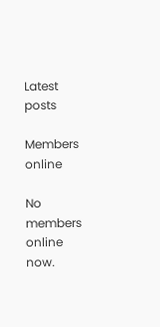Latest posts

Members online

No members online now.